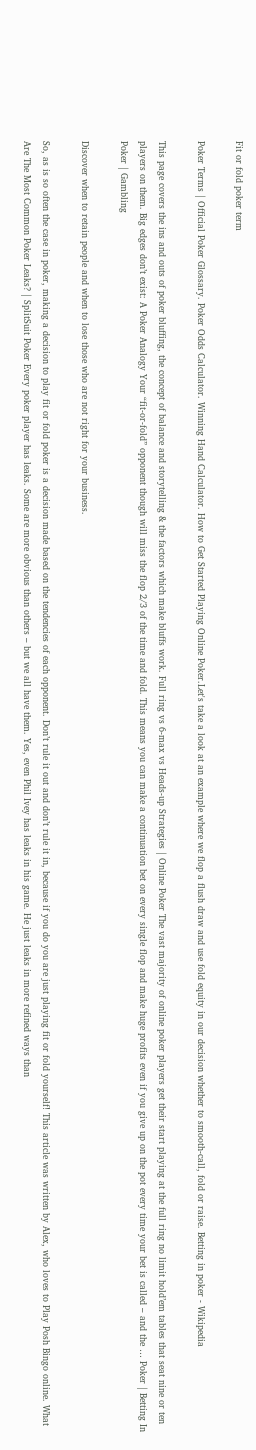Fit or fold poker term

Poker Terms | Official Poker Glossary. Poker Odds Calculator. Winning Hand Calculator. How to Get Started Playing Online Poker.Let's take a look at an example where we flop a flush draw and use fold equity in our decision whether to smooth-call, fold or raise. Betting in poker - Wikipedia

This page covers the ins and outs of poker bluffing, the concept of balance and storytelling & the factors which make bluffs work. Full ring vs 6-max vs Heads-up Strategies | Online Poker The vast majority of online poker players get their start playing at the full ring no limit hold’em tables that seat nine or ten players on them. Big edges don’t exist: A Poker Analogy Your “fit-or-fold” opponent though will miss the flop 2/3 of the time and fold. This means you can make a continuation bet on every single flop and make huge profits even if you give up on the pot every time your bet is called – and the … Poker | Betting In Poker | Gambling

Discover when to retain people and when to lose those who are not right for your business.

So, as is so often the case in poker, making a decision to play fit or fold poker is a decision made based on the tendencies of each opponent. Don’t rule it out and don’t rule it in, because if you do you are just playing fit or fold yourself! This article was written by Alex, who loves to Play Posh Bingo online. What Are The Most Common Poker Leaks? | SplitSuit Poker Every poker player has leaks. Some are more obvious than others – but we all have them. Yes, even Phil Ivey has leaks in his game. He just leaks in more refined ways than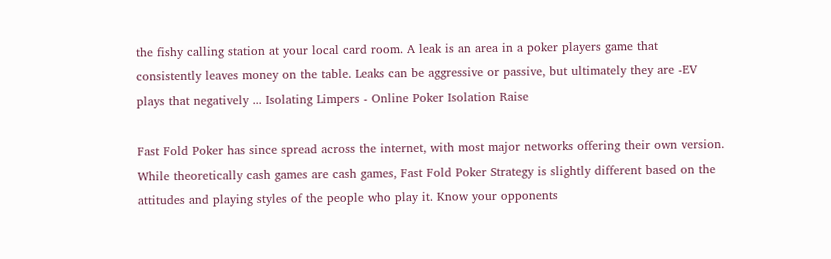the fishy calling station at your local card room. A leak is an area in a poker players game that consistently leaves money on the table. Leaks can be aggressive or passive, but ultimately they are -EV plays that negatively ... Isolating Limpers - Online Poker Isolation Raise

Fast Fold Poker has since spread across the internet, with most major networks offering their own version. While theoretically cash games are cash games, Fast Fold Poker Strategy is slightly different based on the attitudes and playing styles of the people who play it. Know your opponents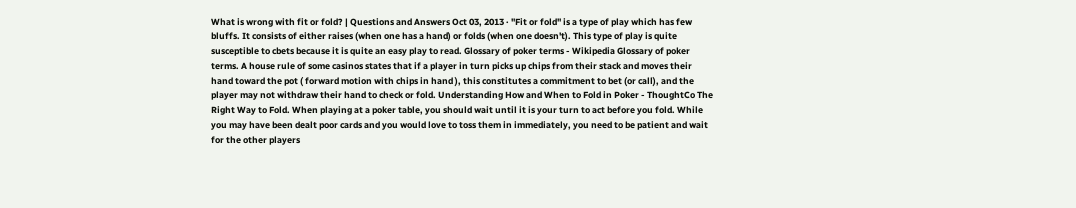What is wrong with fit or fold? | Questions and Answers Oct 03, 2013 · "Fit or fold" is a type of play which has few bluffs. It consists of either raises (when one has a hand) or folds (when one doesn't). This type of play is quite susceptible to cbets because it is quite an easy play to read. Glossary of poker terms - Wikipedia Glossary of poker terms. A house rule of some casinos states that if a player in turn picks up chips from their stack and moves their hand toward the pot ( forward motion with chips in hand ), this constitutes a commitment to bet (or call), and the player may not withdraw their hand to check or fold. Understanding How and When to Fold in Poker - ThoughtCo The Right Way to Fold. When playing at a poker table, you should wait until it is your turn to act before you fold. While you may have been dealt poor cards and you would love to toss them in immediately, you need to be patient and wait for the other players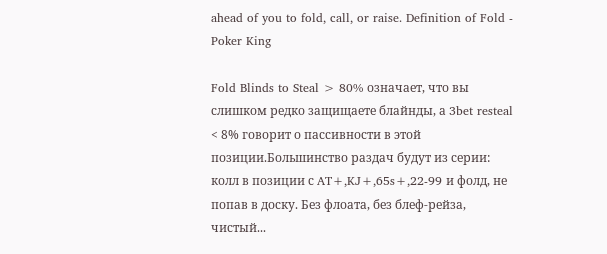ahead of you to fold, call, or raise. Definition of Fold - Poker King

Fold Blinds to Steal > 80% означает, что вы слишком редко защищаете блайнды, а 3bet resteal < 8% говорит о пассивности в этой позиции.Большинство раздач будут из серии: колл в позиции с AT+,KJ+,65s+,22-99 и фолд, не попав в доску. Без флоата, без блеф-рейза, чистый...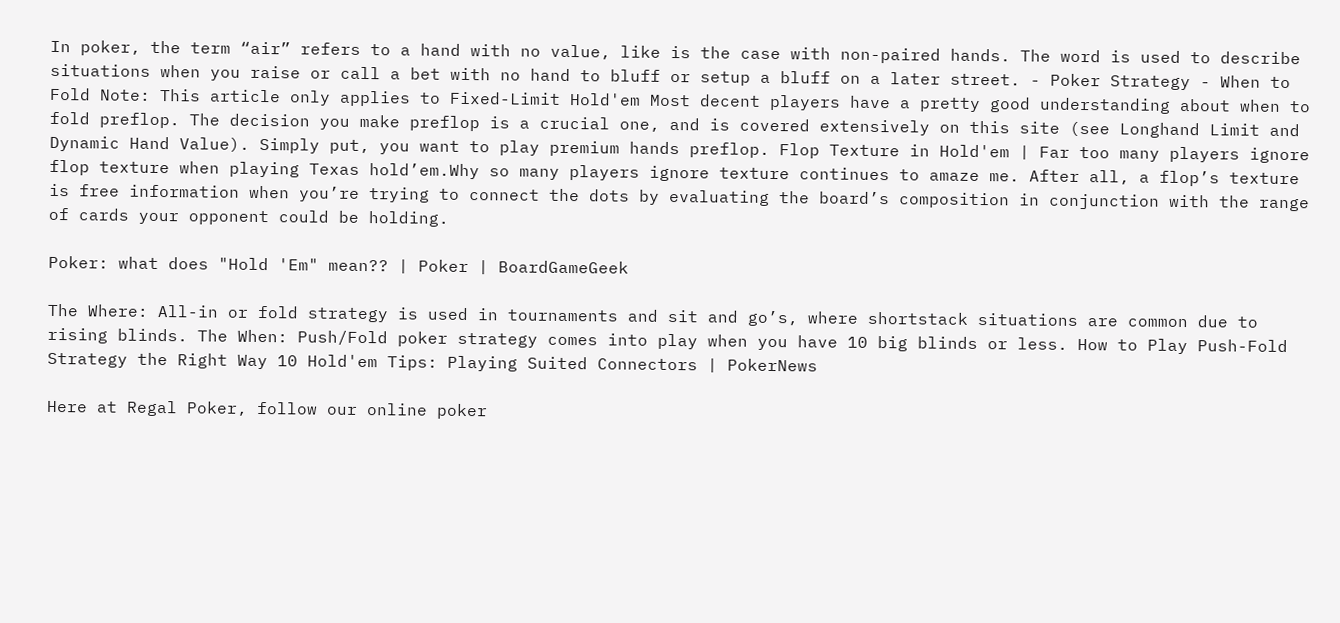In poker, the term “air” refers to a hand with no value, like is the case with non-paired hands. The word is used to describe situations when you raise or call a bet with no hand to bluff or setup a bluff on a later street. - Poker Strategy - When to Fold Note: This article only applies to Fixed-Limit Hold'em Most decent players have a pretty good understanding about when to fold preflop. The decision you make preflop is a crucial one, and is covered extensively on this site (see Longhand Limit and Dynamic Hand Value). Simply put, you want to play premium hands preflop. Flop Texture in Hold'em | Far too many players ignore flop texture when playing Texas hold’em.Why so many players ignore texture continues to amaze me. After all, a flop’s texture is free information when you’re trying to connect the dots by evaluating the board’s composition in conjunction with the range of cards your opponent could be holding.

Poker: what does "Hold 'Em" mean?? | Poker | BoardGameGeek

The Where: All-in or fold strategy is used in tournaments and sit and go’s, where shortstack situations are common due to rising blinds. The When: Push/Fold poker strategy comes into play when you have 10 big blinds or less. How to Play Push-Fold Strategy the Right Way 10 Hold'em Tips: Playing Suited Connectors | PokerNews

Here at Regal Poker, follow our online poker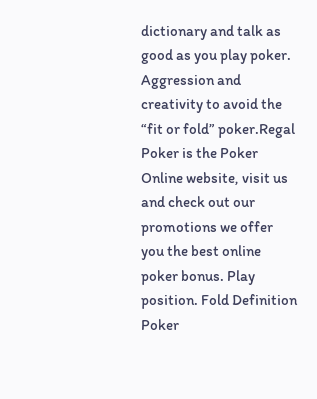dictionary and talk as good as you play poker. Aggression and creativity to avoid the “fit or fold” poker.Regal Poker is the Poker Online website, visit us and check out our promotions we offer you the best online poker bonus. Play position. Fold Definition Poker